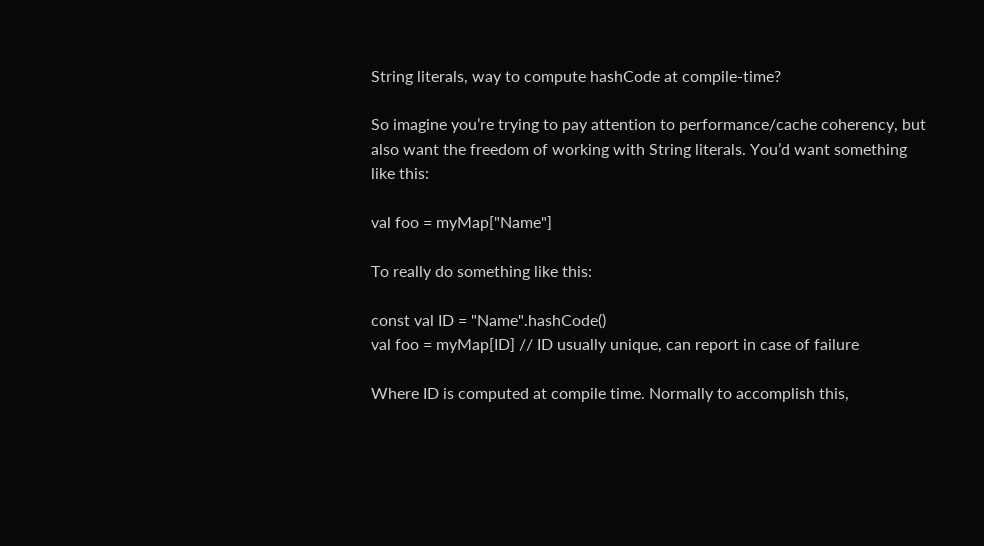String literals, way to compute hashCode at compile-time?

So imagine you’re trying to pay attention to performance/cache coherency, but also want the freedom of working with String literals. You’d want something like this:

val foo = myMap["Name"]

To really do something like this:

const val ID = "Name".hashCode()
val foo = myMap[ID] // ID usually unique, can report in case of failure

Where ID is computed at compile time. Normally to accomplish this,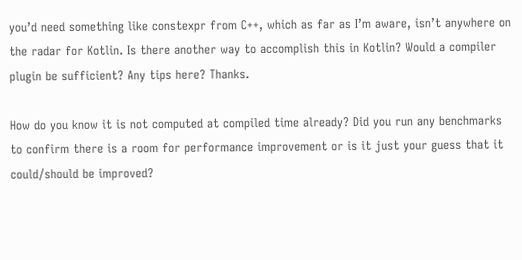you’d need something like constexpr from C++, which as far as I’m aware, isn’t anywhere on the radar for Kotlin. Is there another way to accomplish this in Kotlin? Would a compiler plugin be sufficient? Any tips here? Thanks.

How do you know it is not computed at compiled time already? Did you run any benchmarks to confirm there is a room for performance improvement or is it just your guess that it could/should be improved?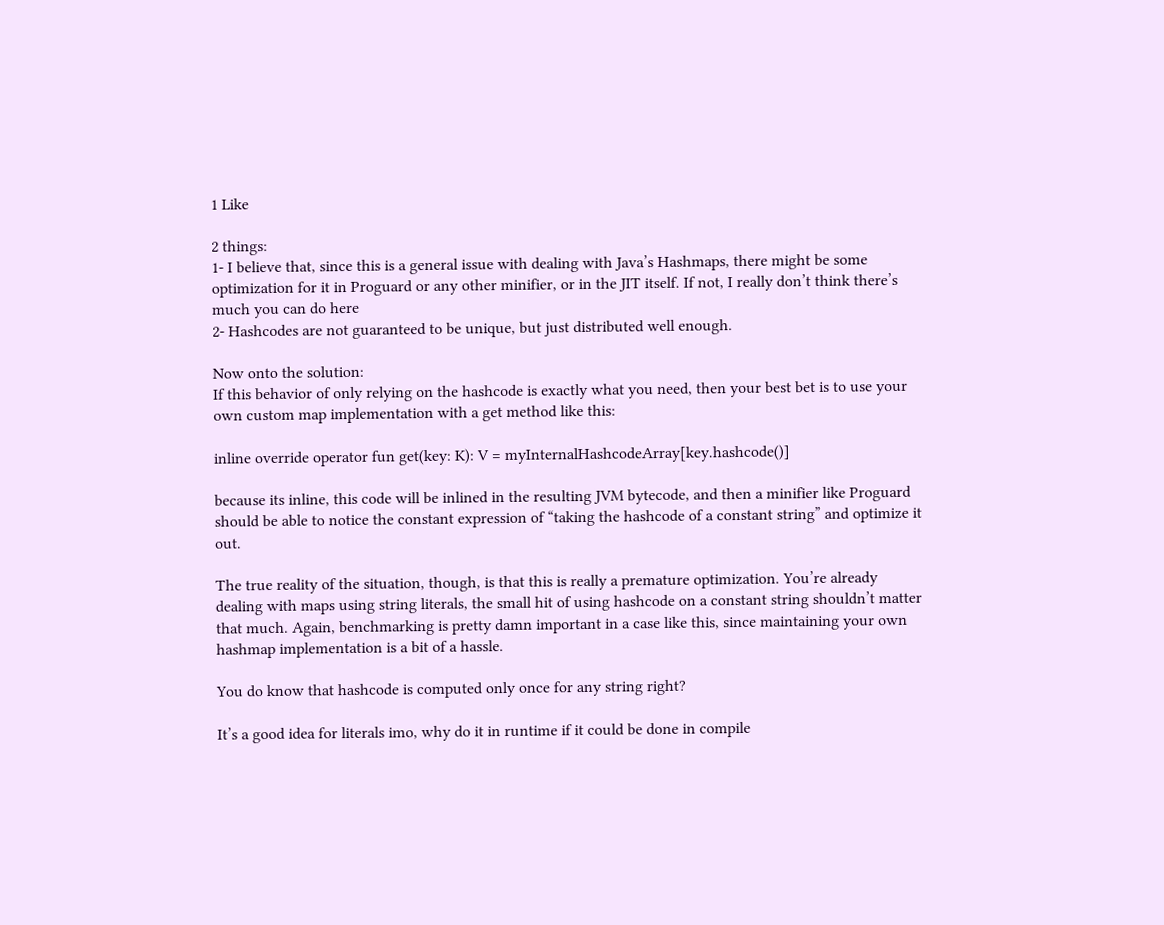1 Like

2 things:
1- I believe that, since this is a general issue with dealing with Java’s Hashmaps, there might be some optimization for it in Proguard or any other minifier, or in the JIT itself. If not, I really don’t think there’s much you can do here
2- Hashcodes are not guaranteed to be unique, but just distributed well enough.

Now onto the solution:
If this behavior of only relying on the hashcode is exactly what you need, then your best bet is to use your own custom map implementation with a get method like this:

inline override operator fun get(key: K): V = myInternalHashcodeArray[key.hashcode()]

because its inline, this code will be inlined in the resulting JVM bytecode, and then a minifier like Proguard should be able to notice the constant expression of “taking the hashcode of a constant string” and optimize it out.

The true reality of the situation, though, is that this is really a premature optimization. You’re already dealing with maps using string literals, the small hit of using hashcode on a constant string shouldn’t matter that much. Again, benchmarking is pretty damn important in a case like this, since maintaining your own hashmap implementation is a bit of a hassle.

You do know that hashcode is computed only once for any string right?

It’s a good idea for literals imo, why do it in runtime if it could be done in compile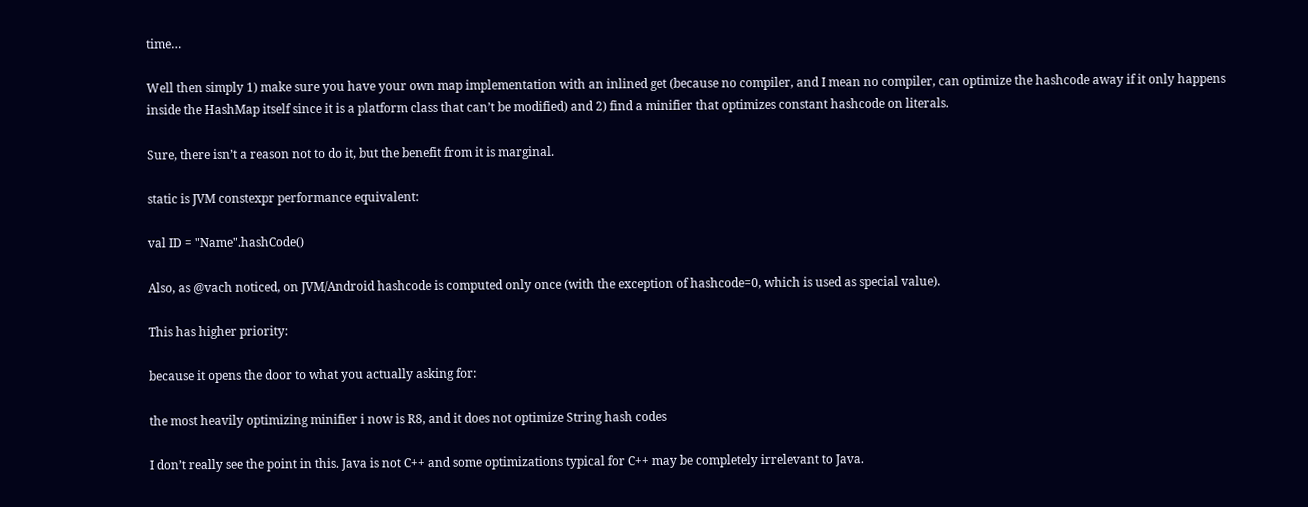time…

Well then simply 1) make sure you have your own map implementation with an inlined get (because no compiler, and I mean no compiler, can optimize the hashcode away if it only happens inside the HashMap itself since it is a platform class that can’t be modified) and 2) find a minifier that optimizes constant hashcode on literals.

Sure, there isn’t a reason not to do it, but the benefit from it is marginal.

static is JVM constexpr performance equivalent:

val ID = "Name".hashCode()

Also, as @vach noticed, on JVM/Android hashcode is computed only once (with the exception of hashcode=0, which is used as special value).

This has higher priority:

because it opens the door to what you actually asking for:

the most heavily optimizing minifier i now is R8, and it does not optimize String hash codes

I don’t really see the point in this. Java is not C++ and some optimizations typical for C++ may be completely irrelevant to Java.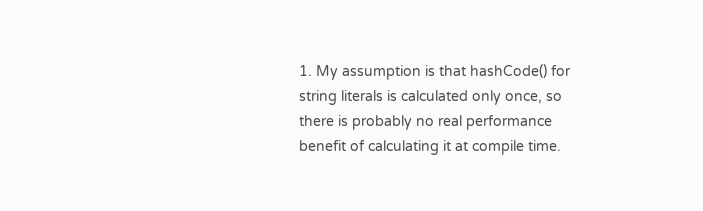1. My assumption is that hashCode() for string literals is calculated only once, so there is probably no real performance benefit of calculating it at compile time.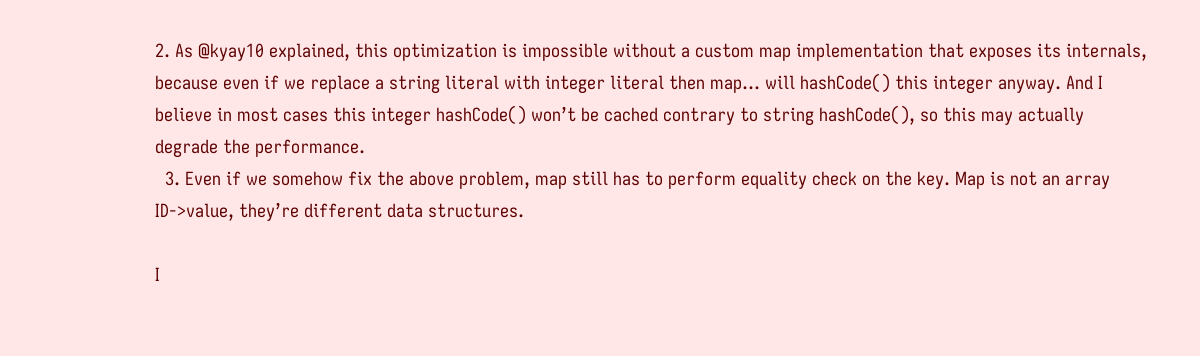2. As @kyay10 explained, this optimization is impossible without a custom map implementation that exposes its internals, because even if we replace a string literal with integer literal then map… will hashCode() this integer anyway. And I believe in most cases this integer hashCode() won’t be cached contrary to string hashCode(), so this may actually degrade the performance.
  3. Even if we somehow fix the above problem, map still has to perform equality check on the key. Map is not an array ID->value, they’re different data structures.

I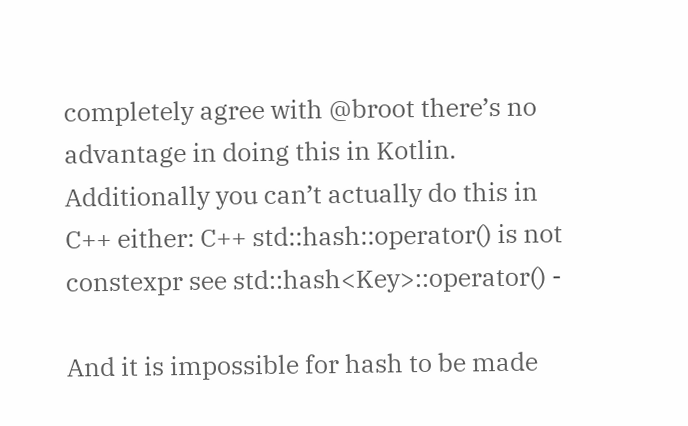completely agree with @broot there’s no advantage in doing this in Kotlin.
Additionally you can’t actually do this in C++ either: C++ std::hash::operator() is not constexpr see std::hash<Key>::operator() -

And it is impossible for hash to be made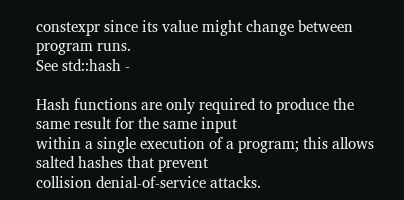constexpr since its value might change between program runs.
See std::hash -

Hash functions are only required to produce the same result for the same input
within a single execution of a program; this allows salted hashes that prevent
collision denial-of-service attacks.